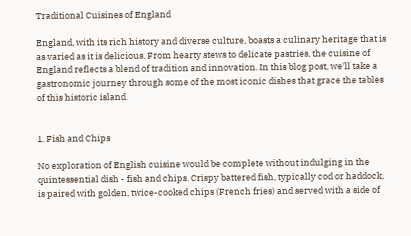Traditional Cuisines of England

England, with its rich history and diverse culture, boasts a culinary heritage that is as varied as it is delicious. From hearty stews to delicate pastries, the cuisine of England reflects a blend of tradition and innovation. In this blog post, we'll take a gastronomic journey through some of the most iconic dishes that grace the tables of this historic island.


1. Fish and Chips

No exploration of English cuisine would be complete without indulging in the quintessential dish - fish and chips. Crispy battered fish, typically cod or haddock, is paired with golden, twice-cooked chips (French fries) and served with a side of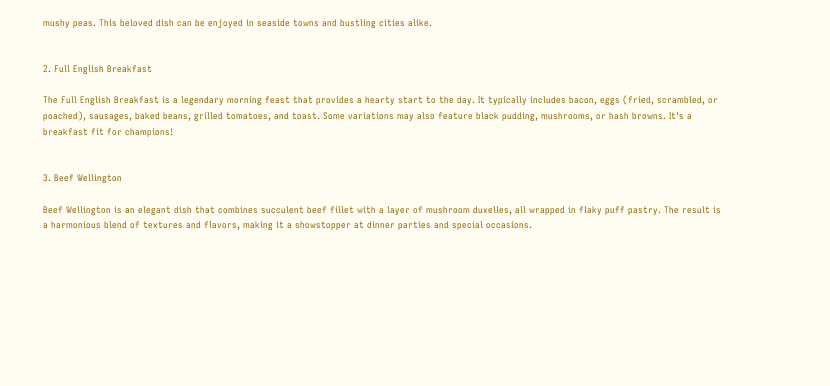mushy peas. This beloved dish can be enjoyed in seaside towns and bustling cities alike.


2. Full English Breakfast

The Full English Breakfast is a legendary morning feast that provides a hearty start to the day. It typically includes bacon, eggs (fried, scrambled, or poached), sausages, baked beans, grilled tomatoes, and toast. Some variations may also feature black pudding, mushrooms, or hash browns. It's a breakfast fit for champions!


3. Beef Wellington

Beef Wellington is an elegant dish that combines succulent beef fillet with a layer of mushroom duxelles, all wrapped in flaky puff pastry. The result is a harmonious blend of textures and flavors, making it a showstopper at dinner parties and special occasions.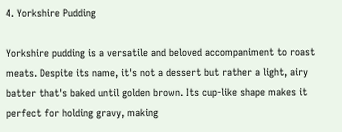4. Yorkshire Pudding

Yorkshire pudding is a versatile and beloved accompaniment to roast meats. Despite its name, it's not a dessert but rather a light, airy batter that's baked until golden brown. Its cup-like shape makes it perfect for holding gravy, making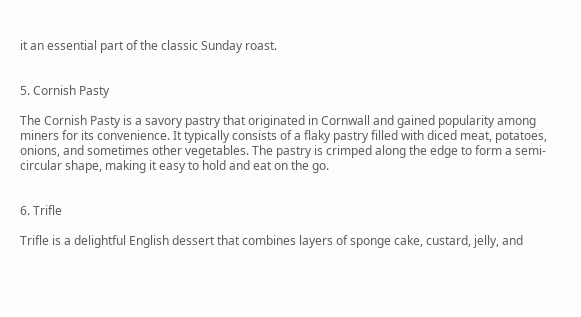it an essential part of the classic Sunday roast.


5. Cornish Pasty

The Cornish Pasty is a savory pastry that originated in Cornwall and gained popularity among miners for its convenience. It typically consists of a flaky pastry filled with diced meat, potatoes, onions, and sometimes other vegetables. The pastry is crimped along the edge to form a semi-circular shape, making it easy to hold and eat on the go.


6. Trifle

Trifle is a delightful English dessert that combines layers of sponge cake, custard, jelly, and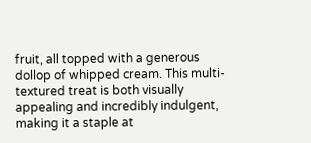fruit, all topped with a generous dollop of whipped cream. This multi-textured treat is both visually appealing and incredibly indulgent, making it a staple at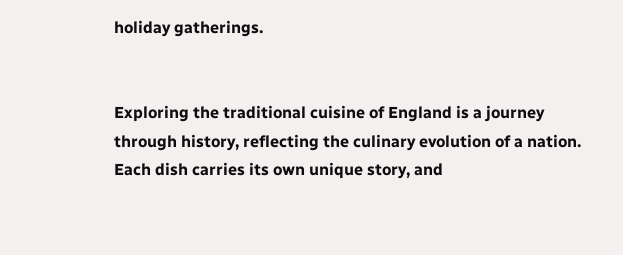holiday gatherings.


Exploring the traditional cuisine of England is a journey through history, reflecting the culinary evolution of a nation. Each dish carries its own unique story, and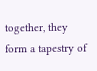together, they form a tapestry of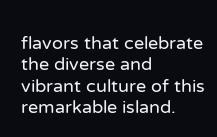flavors that celebrate the diverse and vibrant culture of this remarkable island.